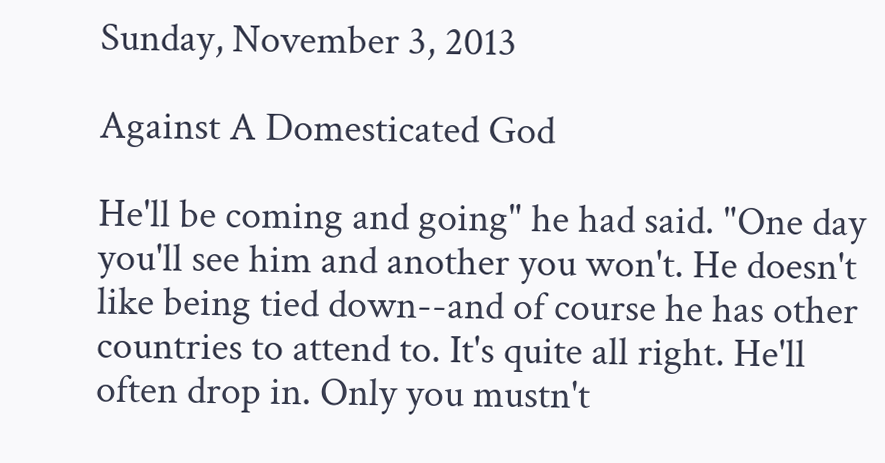Sunday, November 3, 2013

Against A Domesticated God

He'll be coming and going" he had said. "One day you'll see him and another you won't. He doesn't like being tied down--and of course he has other countries to attend to. It's quite all right. He'll often drop in. Only you mustn't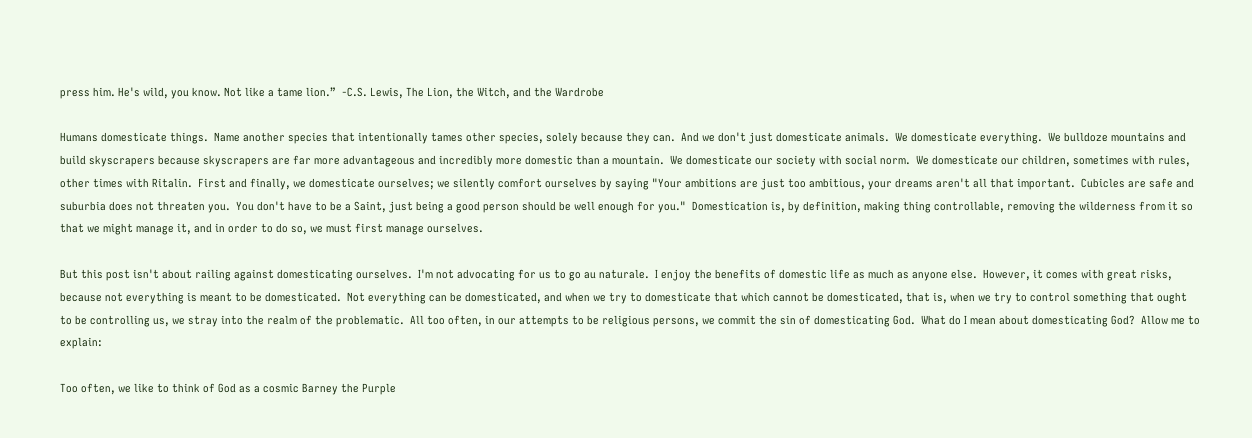press him. He's wild, you know. Not like a tame lion.”  -C.S. Lewis, The Lion, the Witch, and the Wardrobe

Humans domesticate things.  Name another species that intentionally tames other species, solely because they can.  And we don't just domesticate animals.  We domesticate everything.  We bulldoze mountains and build skyscrapers because skyscrapers are far more advantageous and incredibly more domestic than a mountain.  We domesticate our society with social norm.  We domesticate our children, sometimes with rules, other times with Ritalin.  First and finally, we domesticate ourselves; we silently comfort ourselves by saying "Your ambitions are just too ambitious, your dreams aren't all that important.  Cubicles are safe and suburbia does not threaten you.  You don't have to be a Saint, just being a good person should be well enough for you."  Domestication is, by definition, making thing controllable, removing the wilderness from it so that we might manage it, and in order to do so, we must first manage ourselves.

But this post isn't about railing against domesticating ourselves.  I'm not advocating for us to go au naturale.  I enjoy the benefits of domestic life as much as anyone else.  However, it comes with great risks, because not everything is meant to be domesticated.  Not everything can be domesticated, and when we try to domesticate that which cannot be domesticated, that is, when we try to control something that ought to be controlling us, we stray into the realm of the problematic.  All too often, in our attempts to be religious persons, we commit the sin of domesticating God.  What do I mean about domesticating God?  Allow me to explain:

Too often, we like to think of God as a cosmic Barney the Purple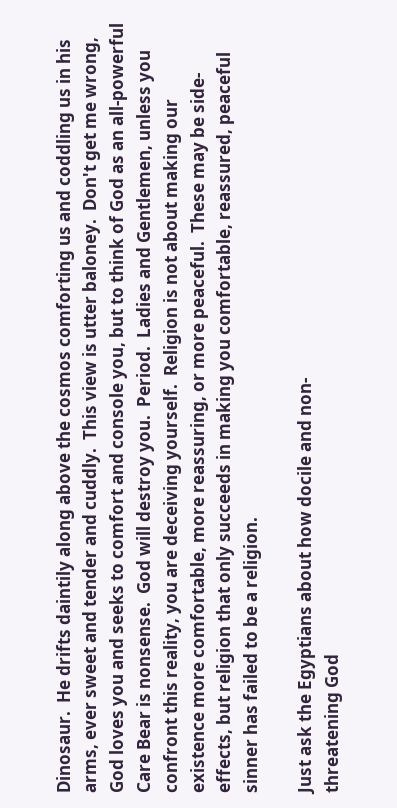Dinosaur.  He drifts daintily along above the cosmos comforting us and coddling us in his arms, ever sweet and tender and cuddly.  This view is utter baloney.  Don't get me wrong, God loves you and seeks to comfort and console you, but to think of God as an all-powerful Care Bear is nonsense.  God will destroy you.  Period.  Ladies and Gentlemen, unless you confront this reality, you are deceiving yourself.  Religion is not about making our existence more comfortable, more reassuring, or more peaceful.  These may be side-effects, but religion that only succeeds in making you comfortable, reassured, peaceful sinner has failed to be a religion.

Just ask the Egyptians about how docile and non-
threatening God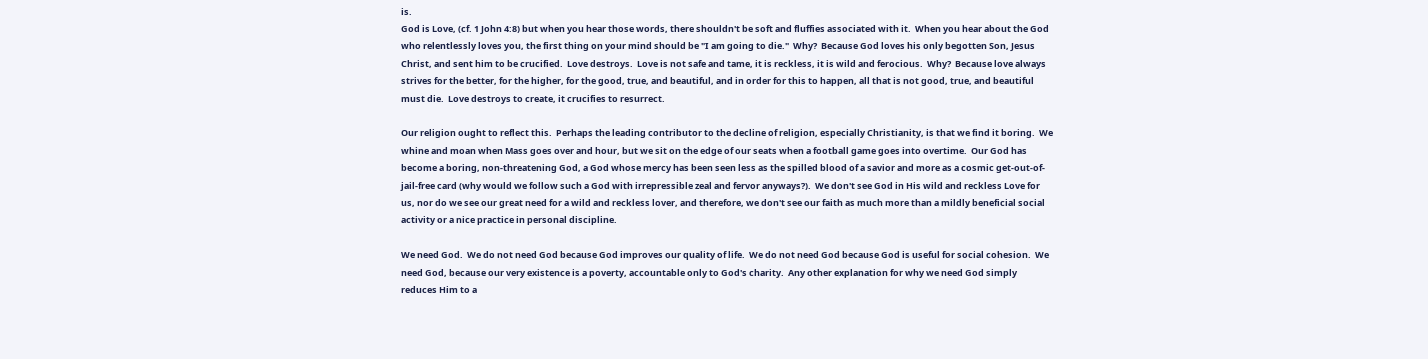is.
God is Love, (cf. 1 John 4:8) but when you hear those words, there shouldn't be soft and fluffies associated with it.  When you hear about the God who relentlessly loves you, the first thing on your mind should be "I am going to die."  Why?  Because God loves his only begotten Son, Jesus Christ, and sent him to be crucified.  Love destroys.  Love is not safe and tame, it is reckless, it is wild and ferocious.  Why?  Because love always strives for the better, for the higher, for the good, true, and beautiful, and in order for this to happen, all that is not good, true, and beautiful must die.  Love destroys to create, it crucifies to resurrect.

Our religion ought to reflect this.  Perhaps the leading contributor to the decline of religion, especially Christianity, is that we find it boring.  We whine and moan when Mass goes over and hour, but we sit on the edge of our seats when a football game goes into overtime.  Our God has become a boring, non-threatening God, a God whose mercy has been seen less as the spilled blood of a savior and more as a cosmic get-out-of-jail-free card (why would we follow such a God with irrepressible zeal and fervor anyways?).  We don't see God in His wild and reckless Love for us, nor do we see our great need for a wild and reckless lover, and therefore, we don't see our faith as much more than a mildly beneficial social activity or a nice practice in personal discipline.

We need God.  We do not need God because God improves our quality of life.  We do not need God because God is useful for social cohesion.  We need God, because our very existence is a poverty, accountable only to God's charity.  Any other explanation for why we need God simply reduces Him to a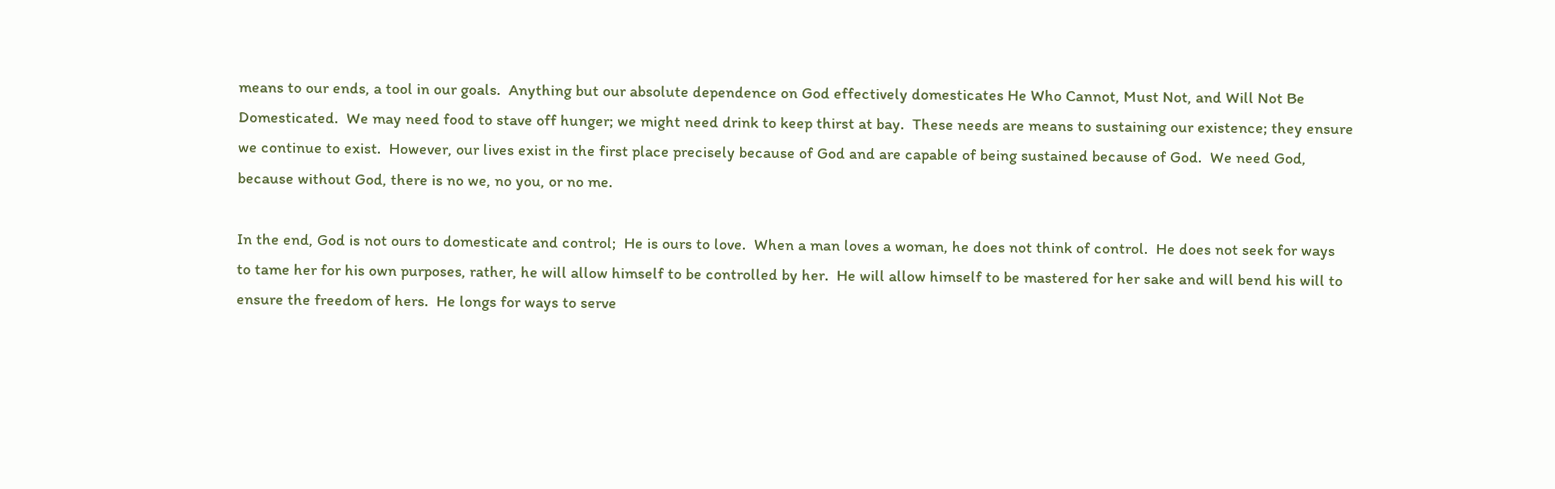means to our ends, a tool in our goals.  Anything but our absolute dependence on God effectively domesticates He Who Cannot, Must Not, and Will Not Be Domesticated.  We may need food to stave off hunger; we might need drink to keep thirst at bay.  These needs are means to sustaining our existence; they ensure we continue to exist.  However, our lives exist in the first place precisely because of God and are capable of being sustained because of God.  We need God, because without God, there is no we, no you, or no me.

In the end, God is not ours to domesticate and control;  He is ours to love.  When a man loves a woman, he does not think of control.  He does not seek for ways to tame her for his own purposes, rather, he will allow himself to be controlled by her.  He will allow himself to be mastered for her sake and will bend his will to ensure the freedom of hers.  He longs for ways to serve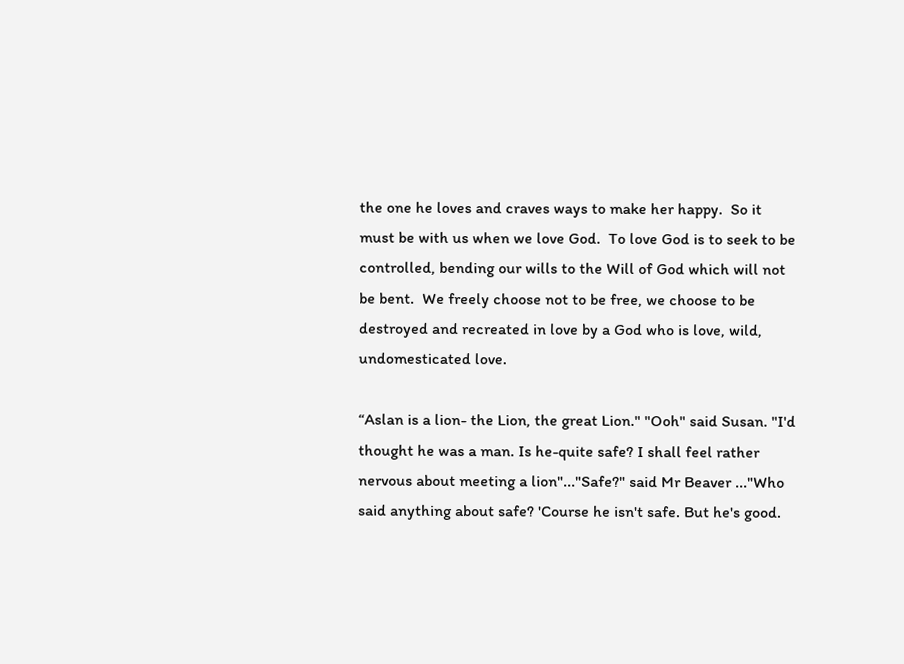the one he loves and craves ways to make her happy.  So it must be with us when we love God.  To love God is to seek to be controlled, bending our wills to the Will of God which will not be bent.  We freely choose not to be free, we choose to be destroyed and recreated in love by a God who is love, wild, undomesticated love.

“Aslan is a lion- the Lion, the great Lion." "Ooh" said Susan. "I'd thought he was a man. Is he-quite safe? I shall feel rather nervous about meeting a lion"..."Safe?" said Mr Beaver ..."Who said anything about safe? 'Course he isn't safe. But he's good.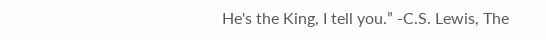He's the King, I tell you.” -C.S. Lewis, The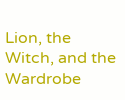Lion, the Witch, and the Wardrobe